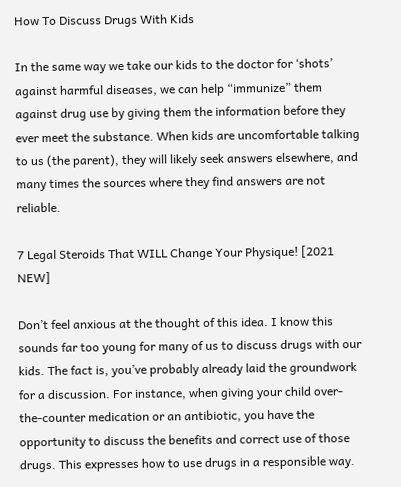How To Discuss Drugs With Kids

In the same way we take our kids to the doctor for ‘shots’ against harmful diseases, we can help “immunize” them against drug use by giving them the information before they ever meet the substance. When kids are uncomfortable talking to us (the parent), they will likely seek answers elsewhere, and many times the sources where they find answers are not reliable.

7 Legal Steroids That WILL Change Your Physique! [2021 NEW]

Don’t feel anxious at the thought of this idea. I know this sounds far too young for many of us to discuss drugs with our kids. The fact is, you’ve probably already laid the groundwork for a discussion. For instance, when giving your child over-the-counter medication or an antibiotic, you have the opportunity to discuss the benefits and correct use of those drugs. This expresses how to use drugs in a responsible way.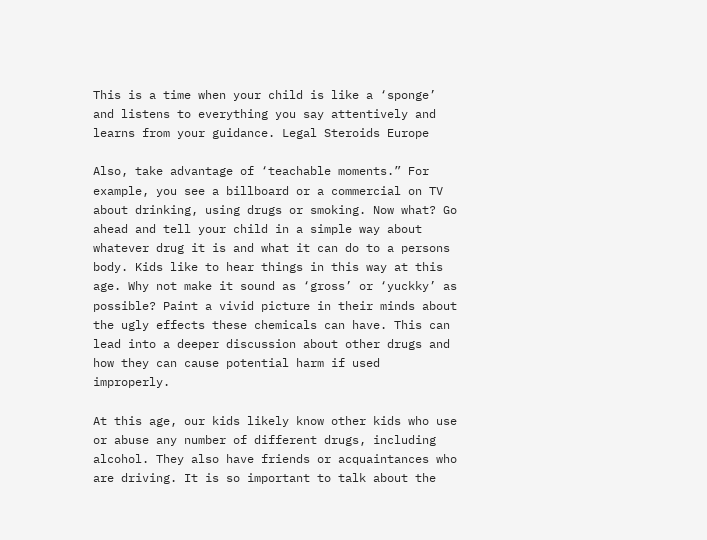This is a time when your child is like a ‘sponge’ and listens to everything you say attentively and learns from your guidance. Legal Steroids Europe

Also, take advantage of ‘teachable moments.” For example, you see a billboard or a commercial on TV about drinking, using drugs or smoking. Now what? Go ahead and tell your child in a simple way about whatever drug it is and what it can do to a persons body. Kids like to hear things in this way at this age. Why not make it sound as ‘gross’ or ‘yuckky’ as possible? Paint a vivid picture in their minds about the ugly effects these chemicals can have. This can lead into a deeper discussion about other drugs and how they can cause potential harm if used improperly.

At this age, our kids likely know other kids who use or abuse any number of different drugs, including alcohol. They also have friends or acquaintances who are driving. It is so important to talk about the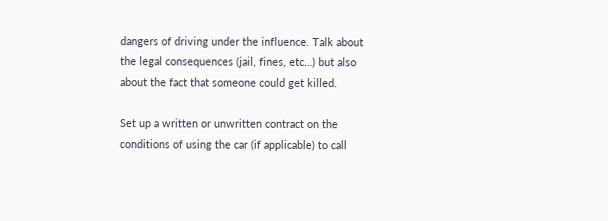dangers of driving under the influence. Talk about the legal consequences (jail, fines, etc…) but also about the fact that someone could get killed.

Set up a written or unwritten contract on the conditions of using the car (if applicable) to call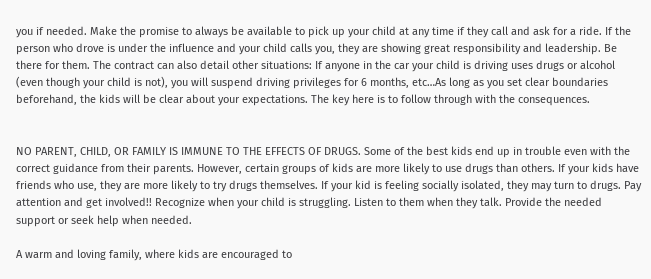you if needed. Make the promise to always be available to pick up your child at any time if they call and ask for a ride. If the person who drove is under the influence and your child calls you, they are showing great responsibility and leadership. Be there for them. The contract can also detail other situations: If anyone in the car your child is driving uses drugs or alcohol (even though your child is not), you will suspend driving privileges for 6 months, etc…As long as you set clear boundaries beforehand, the kids will be clear about your expectations. The key here is to follow through with the consequences.


NO PARENT, CHILD, OR FAMILY IS IMMUNE TO THE EFFECTS OF DRUGS. Some of the best kids end up in trouble even with the correct guidance from their parents. However, certain groups of kids are more likely to use drugs than others. If your kids have friends who use, they are more likely to try drugs themselves. If your kid is feeling socially isolated, they may turn to drugs. Pay attention and get involved!! Recognize when your child is struggling. Listen to them when they talk. Provide the needed support or seek help when needed.

A warm and loving family, where kids are encouraged to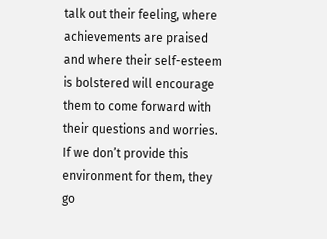talk out their feeling, where achievements are praised and where their self-esteem is bolstered will encourage them to come forward with their questions and worries. If we don’t provide this environment for them, they go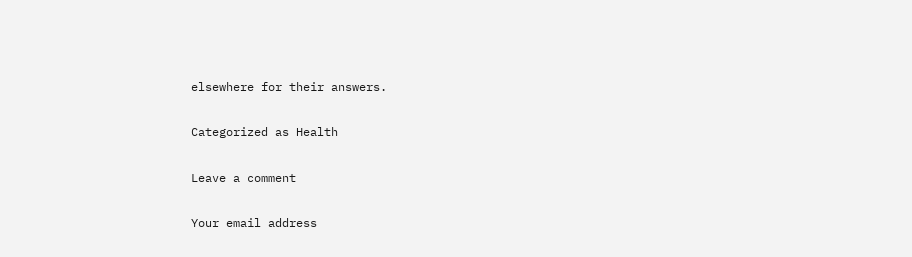elsewhere for their answers.

Categorized as Health

Leave a comment

Your email address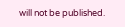will not be published.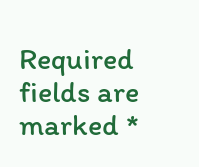Required fields are marked *